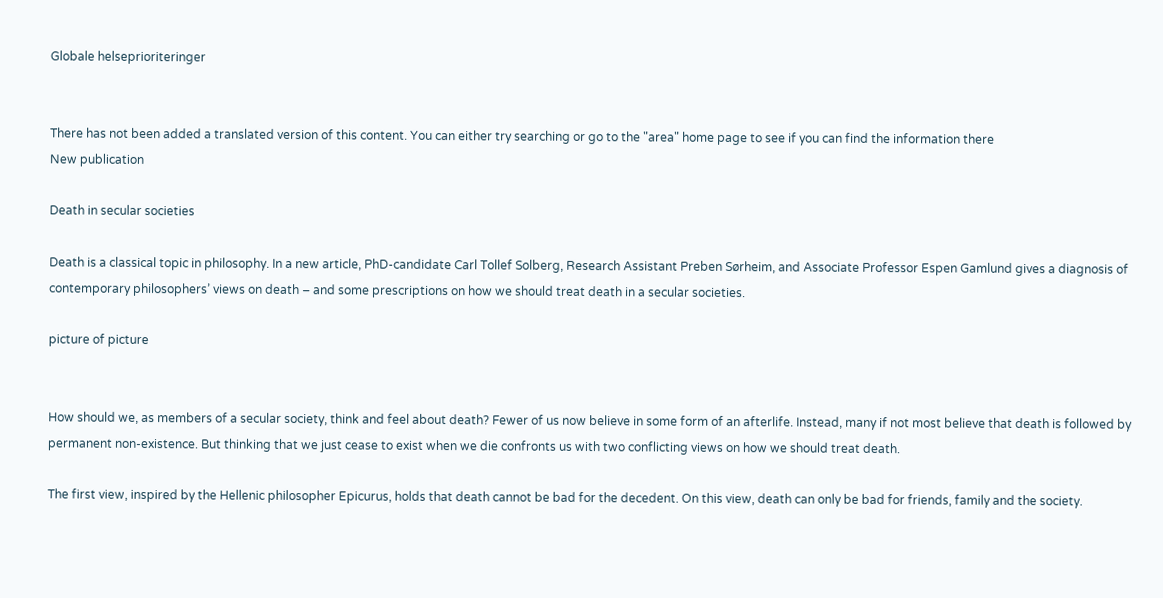Globale helseprioriteringer


There has not been added a translated version of this content. You can either try searching or go to the "area" home page to see if you can find the information there
New publication

Death in secular societies

Death is a classical topic in philosophy. In a new article, PhD-candidate Carl Tollef Solberg, Research Assistant Preben Sørheim, and Associate Professor Espen Gamlund gives a diagnosis of contemporary philosophers’ views on death – and some prescriptions on how we should treat death in a secular societies.

picture of picture


How should we, as members of a secular society, think and feel about death? Fewer of us now believe in some form of an afterlife. Instead, many if not most believe that death is followed by permanent non-existence. But thinking that we just cease to exist when we die confronts us with two conflicting views on how we should treat death.

The first view, inspired by the Hellenic philosopher Epicurus, holds that death cannot be bad for the decedent. On this view, death can only be bad for friends, family and the society.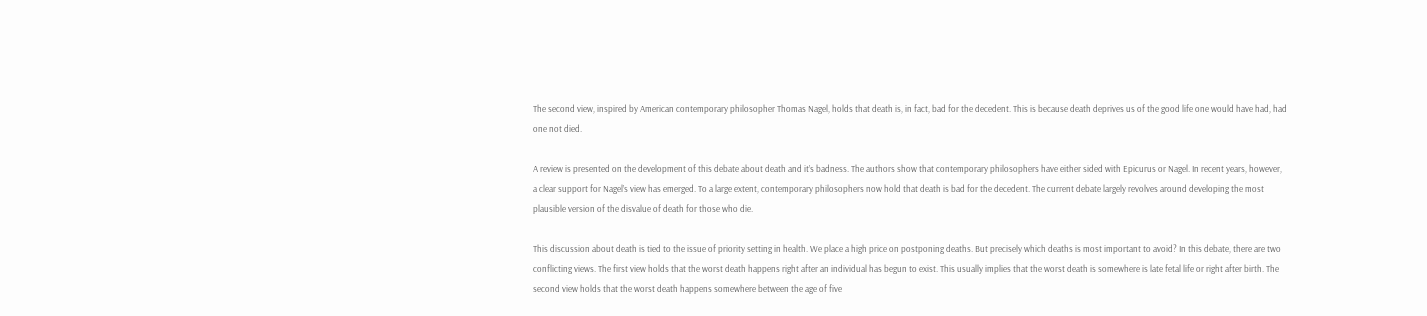The second view, inspired by American contemporary philosopher Thomas Nagel, holds that death is, in fact, bad for the decedent. This is because death deprives us of the good life one would have had, had one not died.

A review is presented on the development of this debate about death and it’s badness. The authors show that contemporary philosophers have either sided with Epicurus or Nagel. In recent years, however, a clear support for Nagel’s view has emerged. To a large extent, contemporary philosophers now hold that death is bad for the decedent. The current debate largely revolves around developing the most plausible version of the disvalue of death for those who die.

This discussion about death is tied to the issue of priority setting in health. We place a high price on postponing deaths. But precisely which deaths is most important to avoid? In this debate, there are two conflicting views. The first view holds that the worst death happens right after an individual has begun to exist. This usually implies that the worst death is somewhere is late fetal life or right after birth. The second view holds that the worst death happens somewhere between the age of five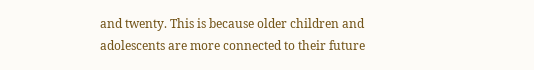and twenty. This is because older children and adolescents are more connected to their future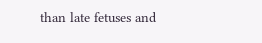than late fetuses and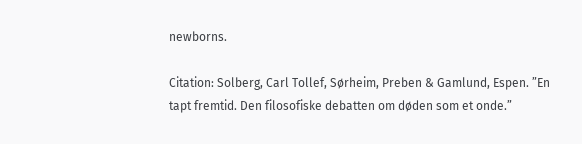newborns.

Citation: Solberg, Carl Tollef, Sørheim, Preben & Gamlund, Espen. ”En tapt fremtid. Den filosofiske debatten om døden som et onde.”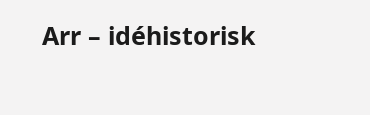Arr – idéhistorisk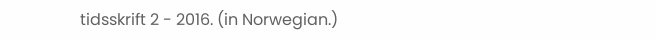tidsskrift 2 - 2016. (in Norwegian.)